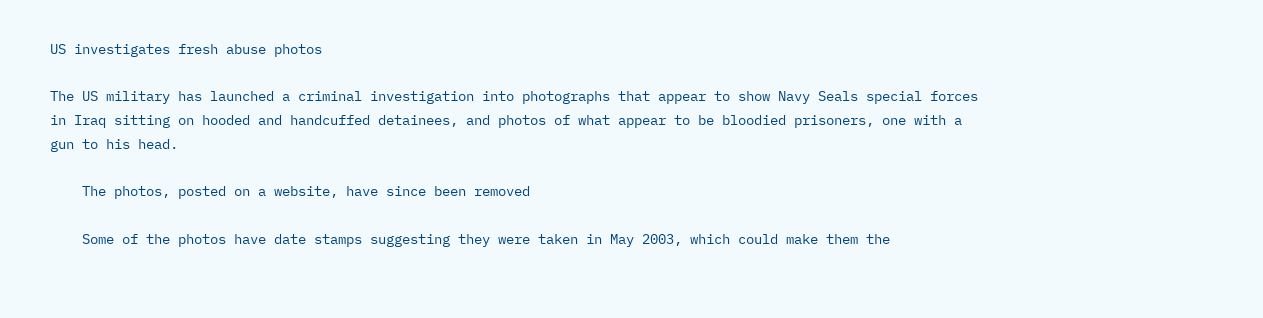US investigates fresh abuse photos

The US military has launched a criminal investigation into photographs that appear to show Navy Seals special forces in Iraq sitting on hooded and handcuffed detainees, and photos of what appear to be bloodied prisoners, one with a gun to his head.

    The photos, posted on a website, have since been removed

    Some of the photos have date stamps suggesting they were taken in May 2003, which could make them the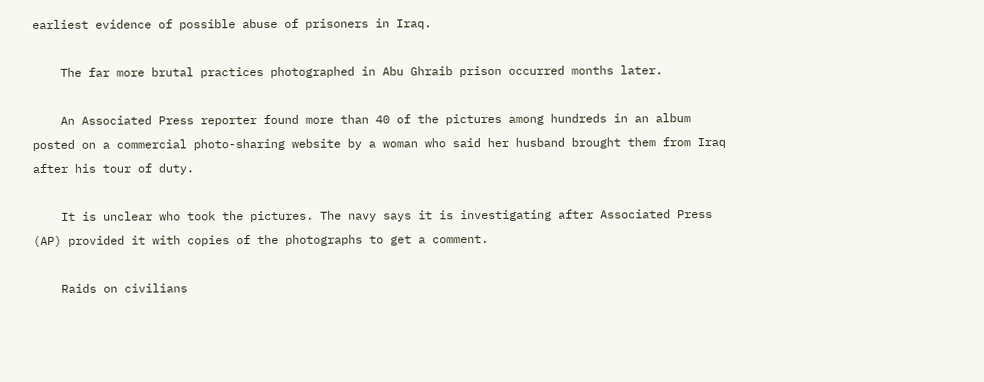earliest evidence of possible abuse of prisoners in Iraq.

    The far more brutal practices photographed in Abu Ghraib prison occurred months later.

    An Associated Press reporter found more than 40 of the pictures among hundreds in an album posted on a commercial photo-sharing website by a woman who said her husband brought them from Iraq after his tour of duty.

    It is unclear who took the pictures. The navy says it is investigating after Associated Press (AP) provided it with copies of the photographs to get a comment.

    Raids on civilians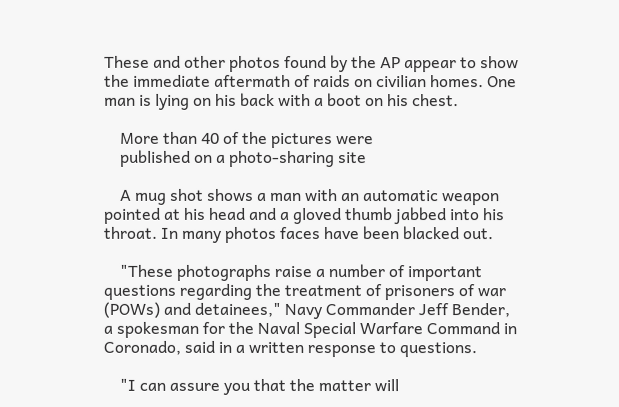These and other photos found by the AP appear to show the immediate aftermath of raids on civilian homes. One man is lying on his back with a boot on his chest.

    More than 40 of the pictures were
    published on a photo-sharing site

    A mug shot shows a man with an automatic weapon pointed at his head and a gloved thumb jabbed into his throat. In many photos faces have been blacked out.

    "These photographs raise a number of important questions regarding the treatment of prisoners of war (POWs) and detainees," Navy Commander Jeff Bender, a spokesman for the Naval Special Warfare Command in Coronado, said in a written response to questions.

    "I can assure you that the matter will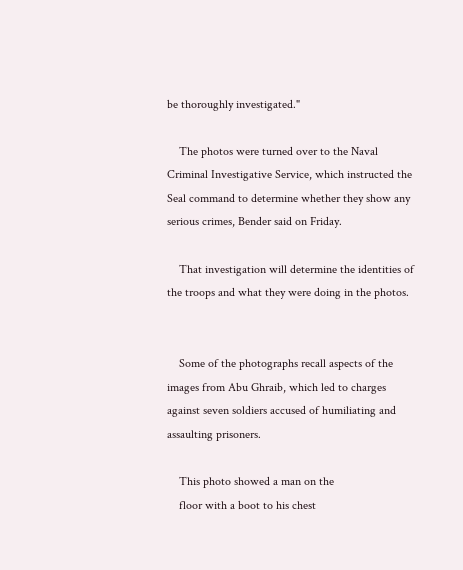be thoroughly investigated."

    The photos were turned over to the Naval Criminal Investigative Service, which instructed the Seal command to determine whether they show any serious crimes, Bender said on Friday.

    That investigation will determine the identities of the troops and what they were doing in the photos.


    Some of the photographs recall aspects of the images from Abu Ghraib, which led to charges against seven soldiers accused of humiliating and assaulting prisoners.

    This photo showed a man on the
    floor with a boot to his chest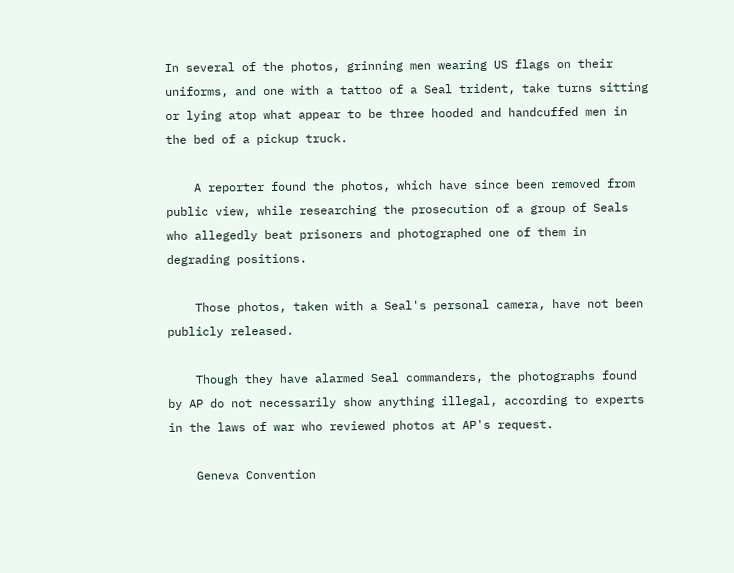In several of the photos, grinning men wearing US flags on their uniforms, and one with a tattoo of a Seal trident, take turns sitting or lying atop what appear to be three hooded and handcuffed men in the bed of a pickup truck.

    A reporter found the photos, which have since been removed from public view, while researching the prosecution of a group of Seals who allegedly beat prisoners and photographed one of them in degrading positions.

    Those photos, taken with a Seal's personal camera, have not been publicly released.

    Though they have alarmed Seal commanders, the photographs found by AP do not necessarily show anything illegal, according to experts in the laws of war who reviewed photos at AP's request.

    Geneva Convention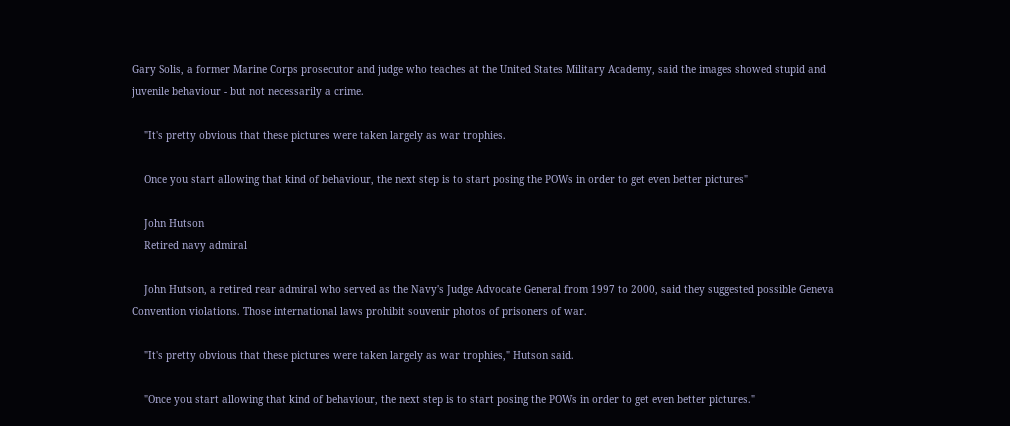Gary Solis, a former Marine Corps prosecutor and judge who teaches at the United States Military Academy, said the images showed stupid and juvenile behaviour - but not necessarily a crime.

    "It's pretty obvious that these pictures were taken largely as war trophies.

    Once you start allowing that kind of behaviour, the next step is to start posing the POWs in order to get even better pictures"

    John Hutson
    Retired navy admiral

    John Hutson, a retired rear admiral who served as the Navy's Judge Advocate General from 1997 to 2000, said they suggested possible Geneva Convention violations. Those international laws prohibit souvenir photos of prisoners of war.

    "It's pretty obvious that these pictures were taken largely as war trophies," Hutson said.

    "Once you start allowing that kind of behaviour, the next step is to start posing the POWs in order to get even better pictures."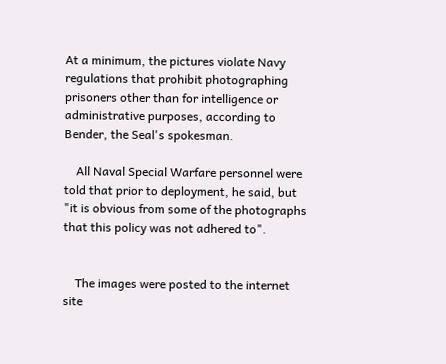At a minimum, the pictures violate Navy regulations that prohibit photographing prisoners other than for intelligence or administrative purposes, according to Bender, the Seal's spokesman.

    All Naval Special Warfare personnel were told that prior to deployment, he said, but "it is obvious from some of the photographs that this policy was not adhered to".


    The images were posted to the internet site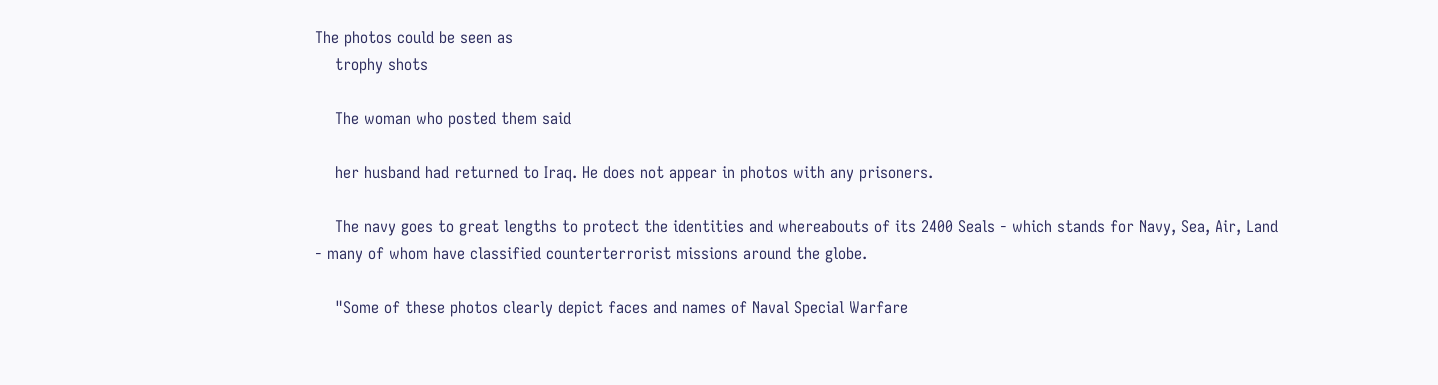The photos could be seen as
    trophy shots

    The woman who posted them said

    her husband had returned to Iraq. He does not appear in photos with any prisoners.

    The navy goes to great lengths to protect the identities and whereabouts of its 2400 Seals - which stands for Navy, Sea, Air, Land - many of whom have classified counterterrorist missions around the globe.

    "Some of these photos clearly depict faces and names of Naval Special Warfare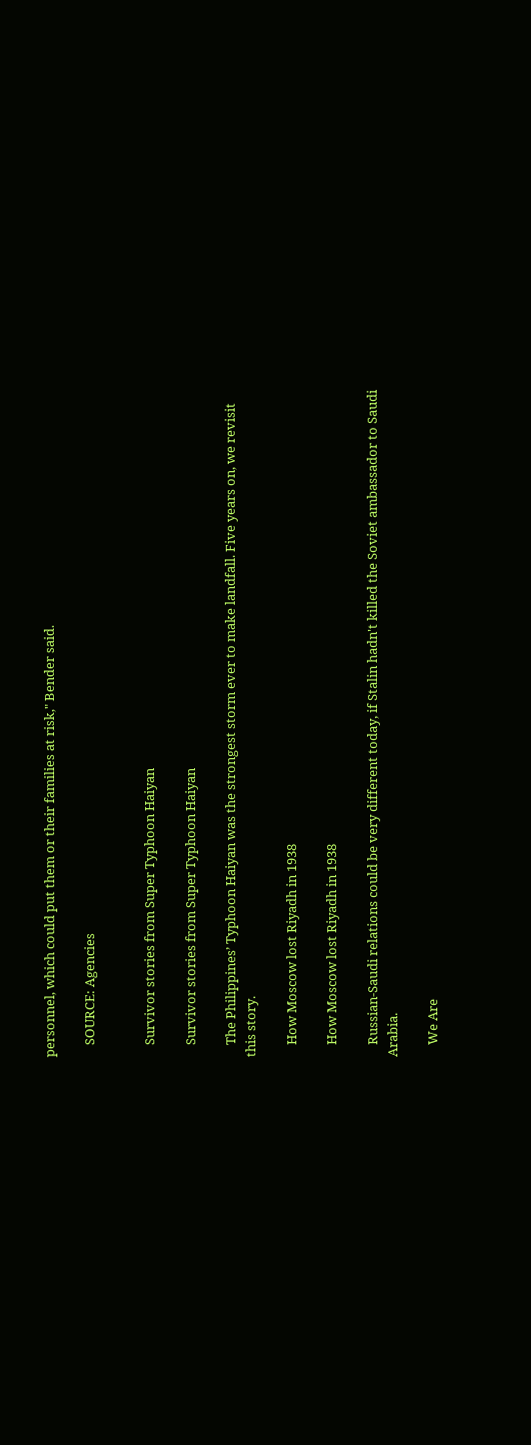personnel, which could put them or their families at risk," Bender said.

    SOURCE: Agencies


    Survivor stories from Super Typhoon Haiyan

    Survivor stories from Super Typhoon Haiyan

    The Philippines’ Typhoon Haiyan was the strongest storm ever to make landfall. Five years on, we revisit this story.

    How Moscow lost Riyadh in 1938

    How Moscow lost Riyadh in 1938

    Russian-Saudi relations could be very different today, if Stalin hadn't killed the Soviet ambassador to Saudi Arabia.

    We Are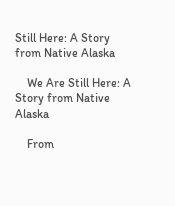Still Here: A Story from Native Alaska

    We Are Still Here: A Story from Native Alaska

    From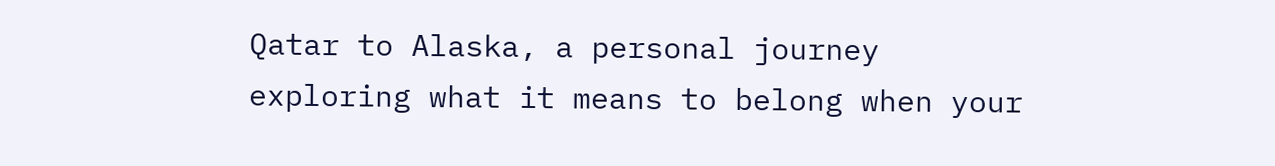Qatar to Alaska, a personal journey exploring what it means to belong when your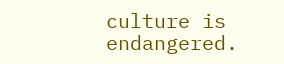culture is endangered.